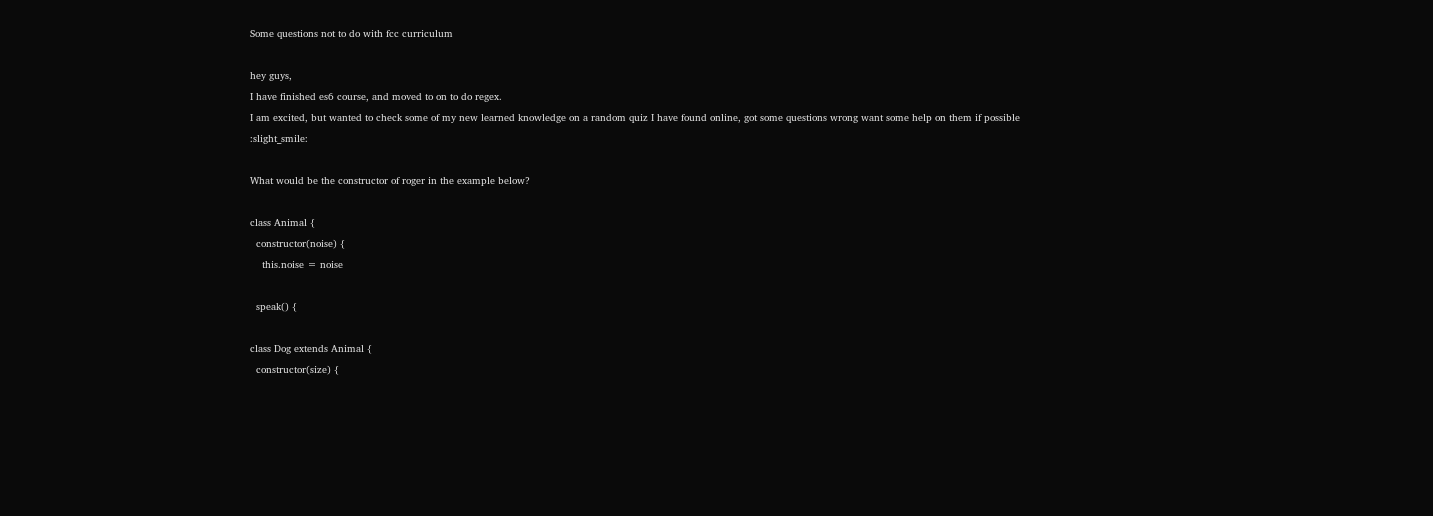Some questions not to do with fcc curriculum

hey guys,
I have finished es6 course, and moved to on to do regex.
I am excited, but wanted to check some of my new learned knowledge on a random quiz I have found online, got some questions wrong want some help on them if possible :slight_smile:

What would be the constructor of roger in the example below?

class Animal {
  constructor(noise) {
    this.noise = noise

  speak() {

class Dog extends Animal {
  constructor(size) {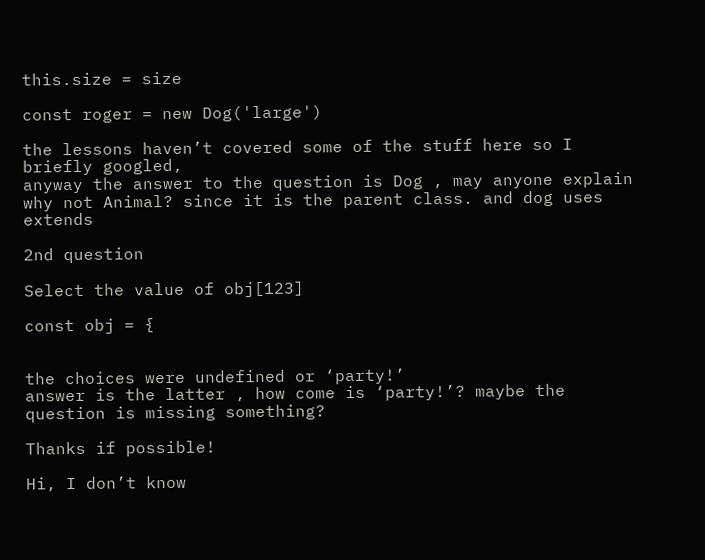this.size = size

const roger = new Dog('large')

the lessons haven’t covered some of the stuff here so I briefly googled,
anyway the answer to the question is Dog , may anyone explain why not Animal? since it is the parent class. and dog uses extends

2nd question

Select the value of obj[123]

const obj = {


the choices were undefined or ‘party!’
answer is the latter , how come is ‘party!’? maybe the question is missing something?

Thanks if possible!

Hi, I don’t know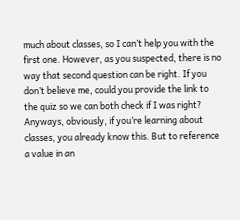much about classes, so I can’t help you with the first one. However, as you suspected, there is no way that second question can be right. If you don’t believe me, could you provide the link to the quiz so we can both check if I was right? Anyways, obviously, if you’re learning about classes, you already know this. But to reference a value in an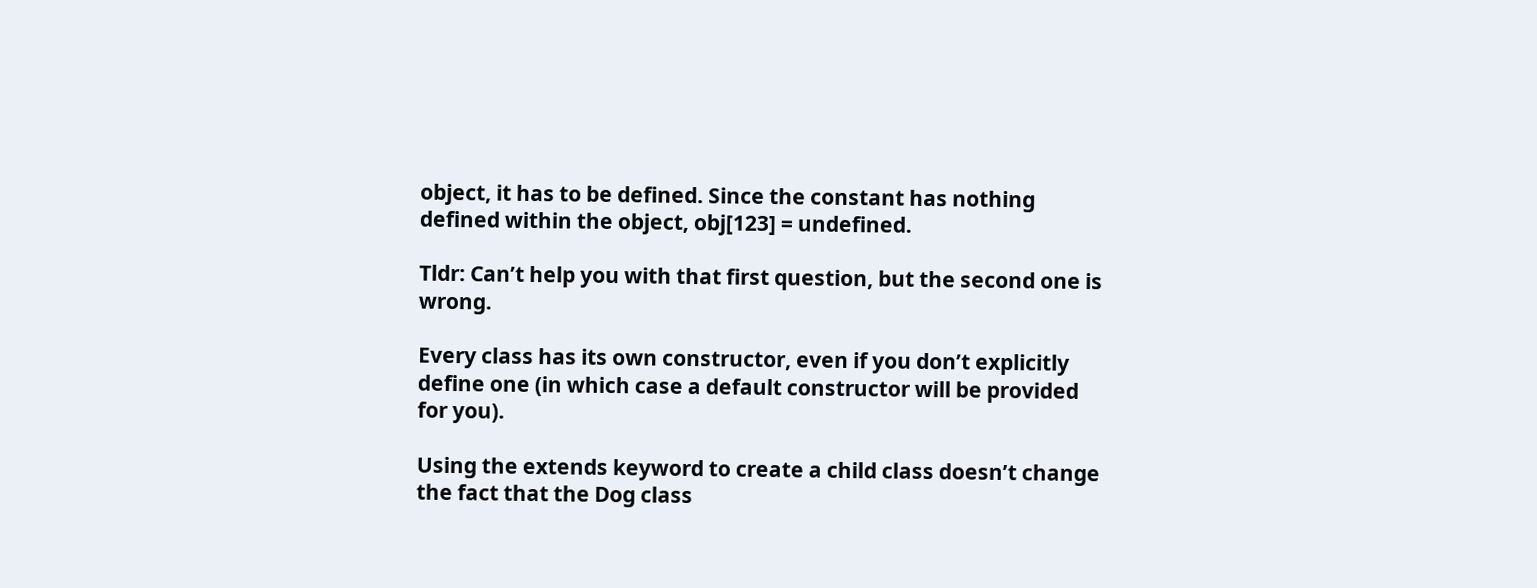object, it has to be defined. Since the constant has nothing defined within the object, obj[123] = undefined.

Tldr: Can’t help you with that first question, but the second one is wrong.

Every class has its own constructor, even if you don’t explicitly define one (in which case a default constructor will be provided for you).

Using the extends keyword to create a child class doesn’t change the fact that the Dog class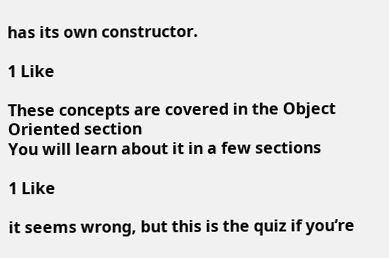has its own constructor.

1 Like

These concepts are covered in the Object Oriented section
You will learn about it in a few sections

1 Like

it seems wrong, but this is the quiz if you’re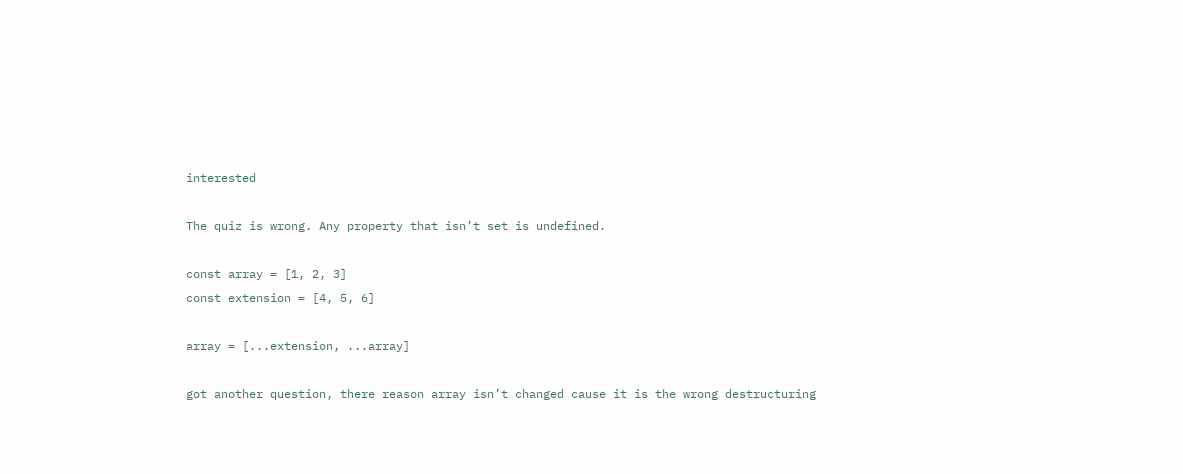interested

The quiz is wrong. Any property that isn’t set is undefined.

const array = [1, 2, 3]
const extension = [4, 5, 6]

array = [...extension, ...array]

got another question, there reason array isn’t changed cause it is the wrong destructuring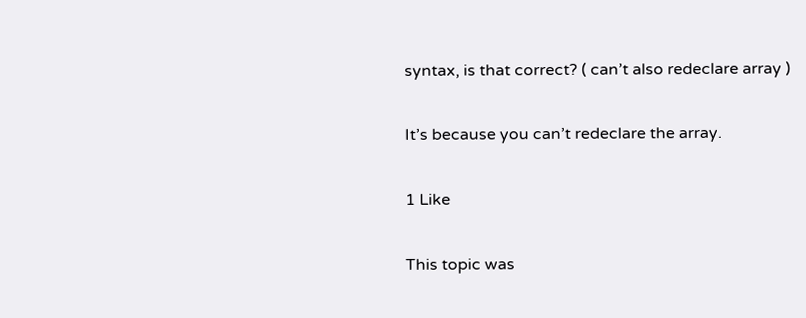syntax, is that correct? ( can’t also redeclare array )

It’s because you can’t redeclare the array.

1 Like

This topic was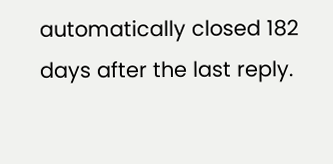automatically closed 182 days after the last reply.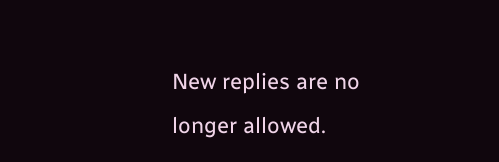New replies are no longer allowed.